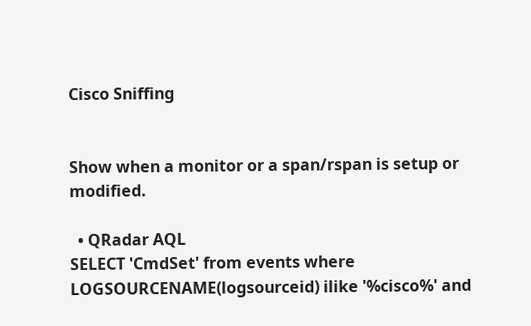Cisco Sniffing


Show when a monitor or a span/rspan is setup or modified.

  • QRadar AQL
SELECT 'CmdSet' from events where LOGSOURCENAME(logsourceid) ilike '%cisco%' and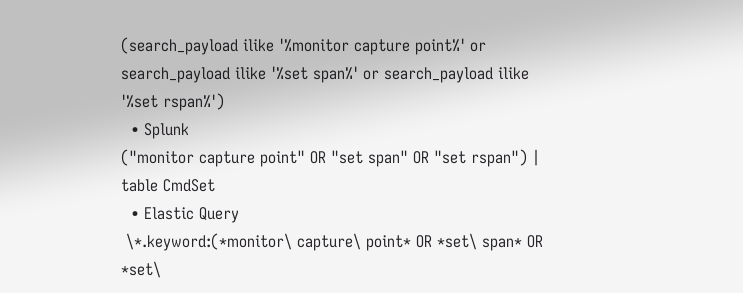(search_payload ilike '%monitor capture point%' or search_payload ilike '%set span%' or search_payload ilike '%set rspan%')
  • Splunk
("monitor capture point" OR "set span" OR "set rspan") | table CmdSet
  • Elastic Query
 \*.keyword:(*monitor\ capture\ point* OR *set\ span* OR *set\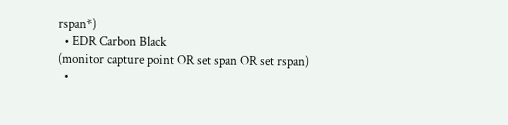rspan*)
  • EDR Carbon Black
(monitor capture point OR set span OR set rspan)
  •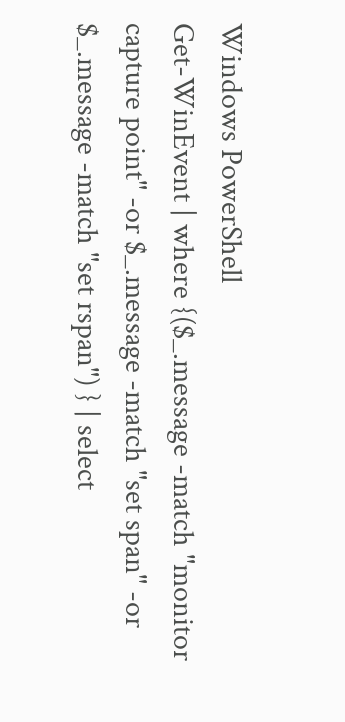Windows PowerShell
Get-WinEvent | where {($_.message -match "monitor capture point" -or $_.message -match "set span" -or $_.message -match "set rspan") } | select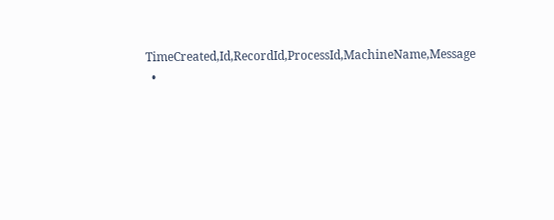TimeCreated,Id,RecordId,ProcessId,MachineName,Message
  •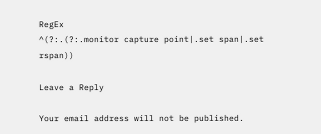RegEx
^(?:.(?:.monitor capture point|.set span|.set rspan))

Leave a Reply

Your email address will not be published.